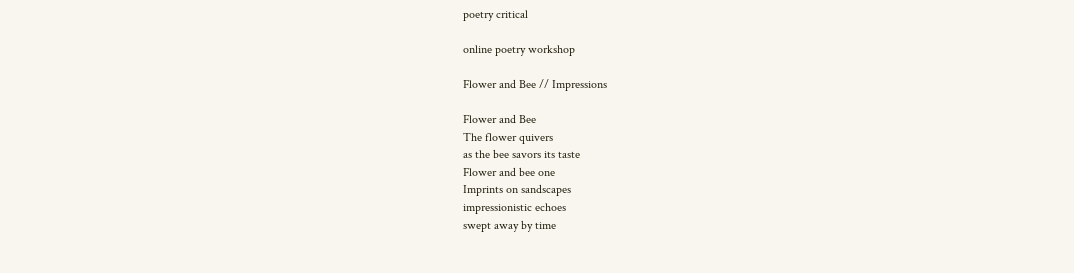poetry critical

online poetry workshop

Flower and Bee // Impressions

Flower and Bee
The flower quivers
as the bee savors its taste
Flower and bee one
Imprints on sandscapes
impressionistic echoes
swept away by time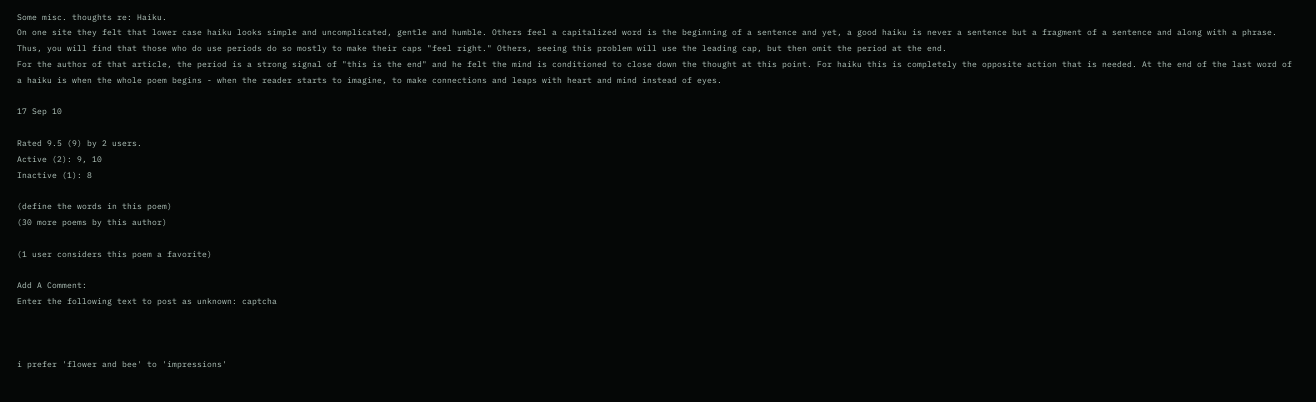Some misc. thoughts re: Haiku.
On one site they felt that lower case haiku looks simple and uncomplicated, gentle and humble. Others feel a capitalized word is the beginning of a sentence and yet, a good haiku is never a sentence but a fragment of a sentence and along with a phrase. Thus, you will find that those who do use periods do so mostly to make their caps "feel right." Others, seeing this problem will use the leading cap, but then omit the period at the end.
For the author of that article, the period is a strong signal of "this is the end" and he felt the mind is conditioned to close down the thought at this point. For haiku this is completely the opposite action that is needed. At the end of the last word of a haiku is when the whole poem begins - when the reader starts to imagine, to make connections and leaps with heart and mind instead of eyes.

17 Sep 10

Rated 9.5 (9) by 2 users.
Active (2): 9, 10
Inactive (1): 8

(define the words in this poem)
(30 more poems by this author)

(1 user considers this poem a favorite)

Add A Comment:
Enter the following text to post as unknown: captcha



i prefer 'flower and bee' to 'impressions'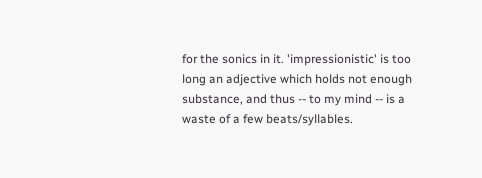for the sonics in it. 'impressionistic' is too
long an adjective which holds not enough
substance, and thus -- to my mind -- is a
waste of a few beats/syllables.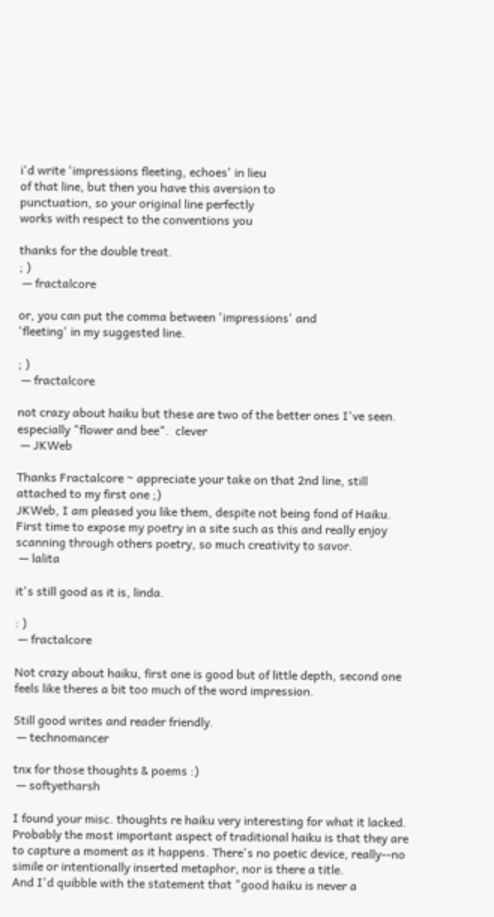i'd write 'impressions fleeting, echoes' in lieu
of that line, but then you have this aversion to
punctuation, so your original line perfectly
works with respect to the conventions you

thanks for the double treat.
; )
 — fractalcore

or, you can put the comma between 'impressions' and
'fleeting' in my suggested line.

; )
 — fractalcore

not crazy about haiku but these are two of the better ones I've seen.  especially "flower and bee".  clever
 — JKWeb

Thanks Fractalcore ~ appreciate your take on that 2nd line, still attached to my first one ;)
JKWeb, I am pleased you like them, despite not being fond of Haiku. First time to expose my poetry in a site such as this and really enjoy scanning through others poetry, so much creativity to savor.
 — lalita

it's still good as it is, linda.

: )
 — fractalcore

Not crazy about haiku, first one is good but of little depth, second one feels like theres a bit too much of the word impression.

Still good writes and reader friendly.
 — technomancer

tnx for those thoughts & poems :)
 — softyetharsh

I found your misc. thoughts re haiku very interesting for what it lacked. Probably the most important aspect of traditional haiku is that they are to capture a moment as it happens. There's no poetic device, really--no simile or intentionally inserted metaphor, nor is there a title.
And I'd quibble with the statement that "good haiku is never a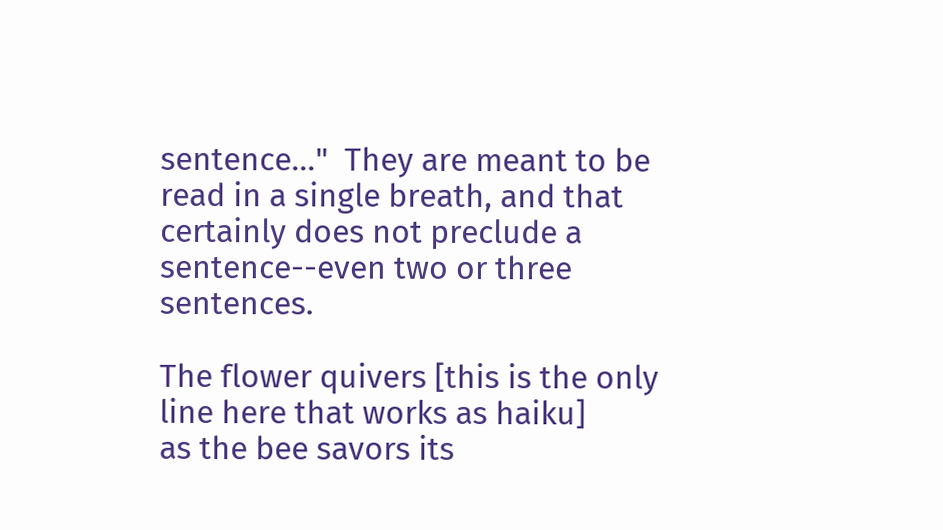sentence..."  They are meant to be read in a single breath, and that certainly does not preclude a sentence--even two or three sentences.

The flower quivers [this is the only line here that works as haiku]
as the bee savors its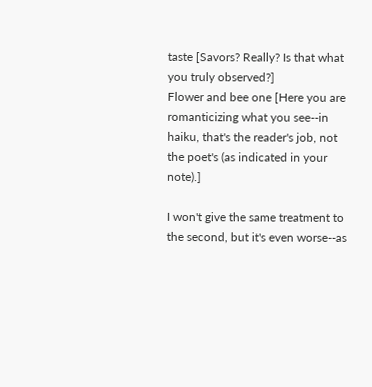taste [Savors? Really? Is that what you truly observed?]
Flower and bee one [Here you are romanticizing what you see--in haiku, that's the reader's job, not the poet's (as indicated in your note).]

I won't give the same treatment to the second, but it's even worse--as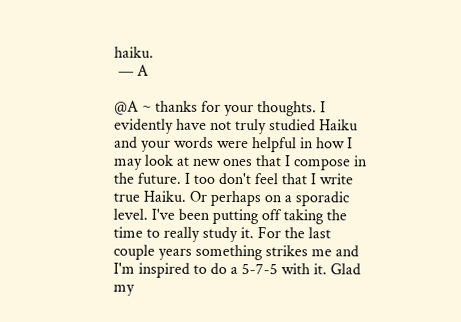haiku.
 — A

@A ~ thanks for your thoughts. I evidently have not truly studied Haiku and your words were helpful in how I may look at new ones that I compose in the future. I too don't feel that I write true Haiku. Or perhaps on a sporadic level. I've been putting off taking the time to really study it. For the last couple years something strikes me and I'm inspired to do a 5-7-5 with it. Glad my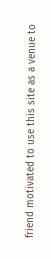friend motivated to use this site as a venue to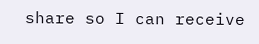share so I can receive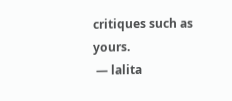critiques such as yours.
 — lalita